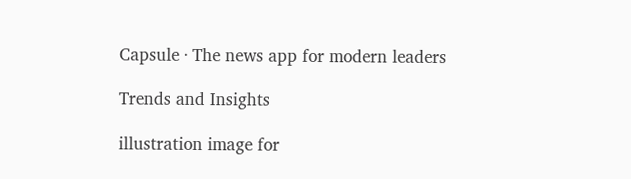Capsule · The news app for modern leaders

Trends and Insights

illustration image for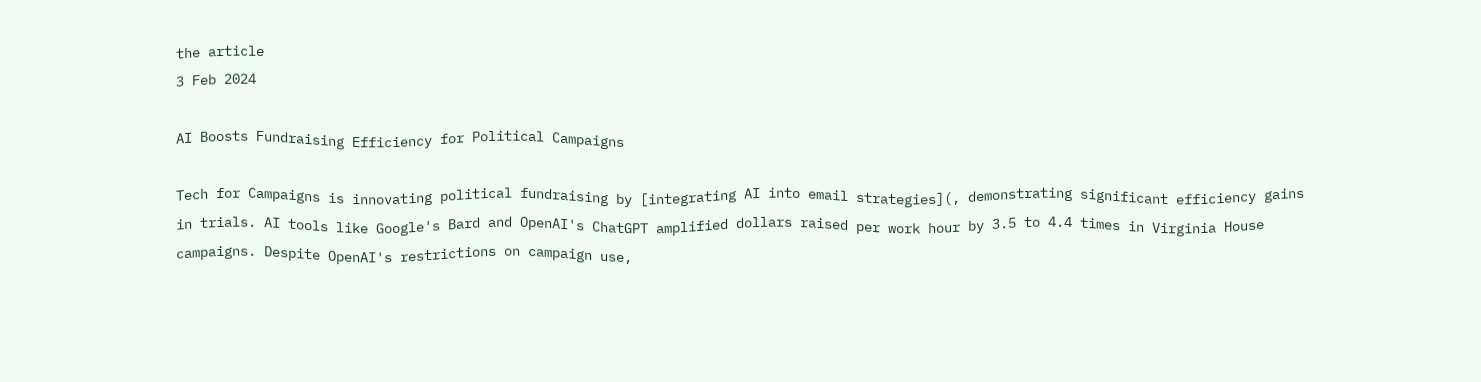the article
3 Feb 2024

AI Boosts Fundraising Efficiency for Political Campaigns

Tech for Campaigns is innovating political fundraising by [integrating AI into email strategies](, demonstrating significant efficiency gains in trials. AI tools like Google's Bard and OpenAI's ChatGPT amplified dollars raised per work hour by 3.5 to 4.4 times in Virginia House campaigns. Despite OpenAI's restrictions on campaign use,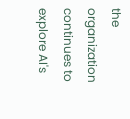the organization continues to explore AI's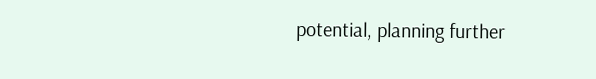potential, planning further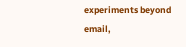experiments beyond email,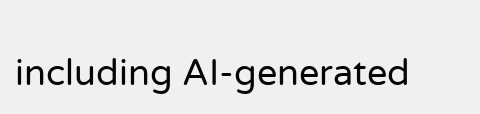including AI-generated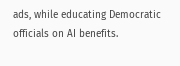ads, while educating Democratic officials on AI benefits.